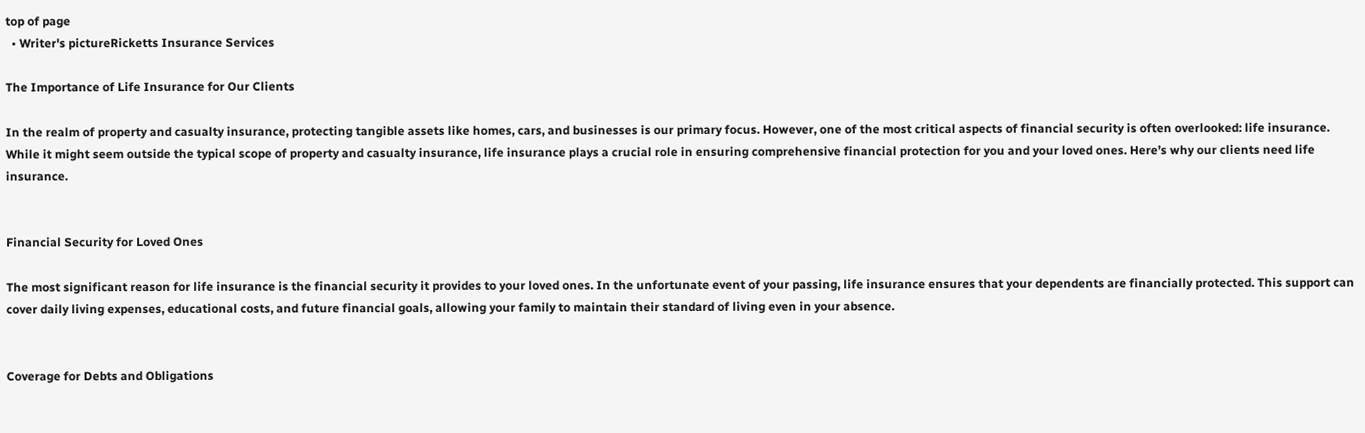top of page
  • Writer's pictureRicketts Insurance Services

The Importance of Life Insurance for Our Clients

In the realm of property and casualty insurance, protecting tangible assets like homes, cars, and businesses is our primary focus. However, one of the most critical aspects of financial security is often overlooked: life insurance. While it might seem outside the typical scope of property and casualty insurance, life insurance plays a crucial role in ensuring comprehensive financial protection for you and your loved ones. Here’s why our clients need life insurance.


Financial Security for Loved Ones

The most significant reason for life insurance is the financial security it provides to your loved ones. In the unfortunate event of your passing, life insurance ensures that your dependents are financially protected. This support can cover daily living expenses, educational costs, and future financial goals, allowing your family to maintain their standard of living even in your absence.


Coverage for Debts and Obligations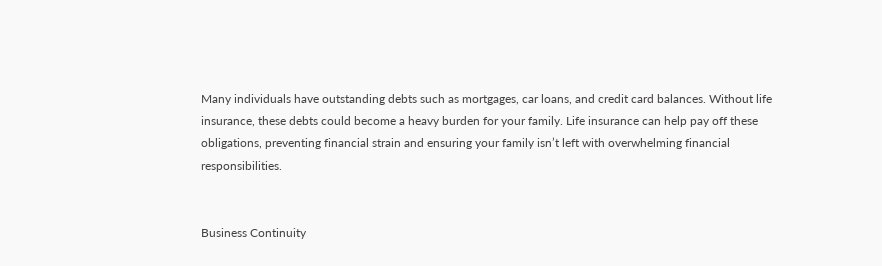Many individuals have outstanding debts such as mortgages, car loans, and credit card balances. Without life insurance, these debts could become a heavy burden for your family. Life insurance can help pay off these obligations, preventing financial strain and ensuring your family isn’t left with overwhelming financial responsibilities.


Business Continuity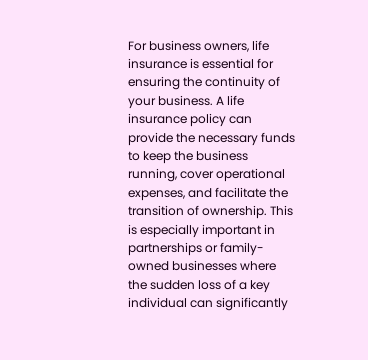For business owners, life insurance is essential for ensuring the continuity of your business. A life insurance policy can provide the necessary funds to keep the business running, cover operational expenses, and facilitate the transition of ownership. This is especially important in partnerships or family-owned businesses where the sudden loss of a key individual can significantly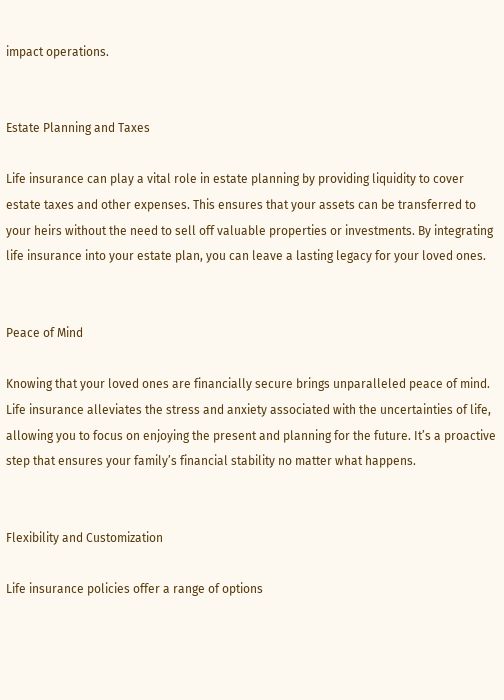impact operations.


Estate Planning and Taxes

Life insurance can play a vital role in estate planning by providing liquidity to cover estate taxes and other expenses. This ensures that your assets can be transferred to your heirs without the need to sell off valuable properties or investments. By integrating life insurance into your estate plan, you can leave a lasting legacy for your loved ones.


Peace of Mind

Knowing that your loved ones are financially secure brings unparalleled peace of mind. Life insurance alleviates the stress and anxiety associated with the uncertainties of life, allowing you to focus on enjoying the present and planning for the future. It’s a proactive step that ensures your family’s financial stability no matter what happens.


Flexibility and Customization

Life insurance policies offer a range of options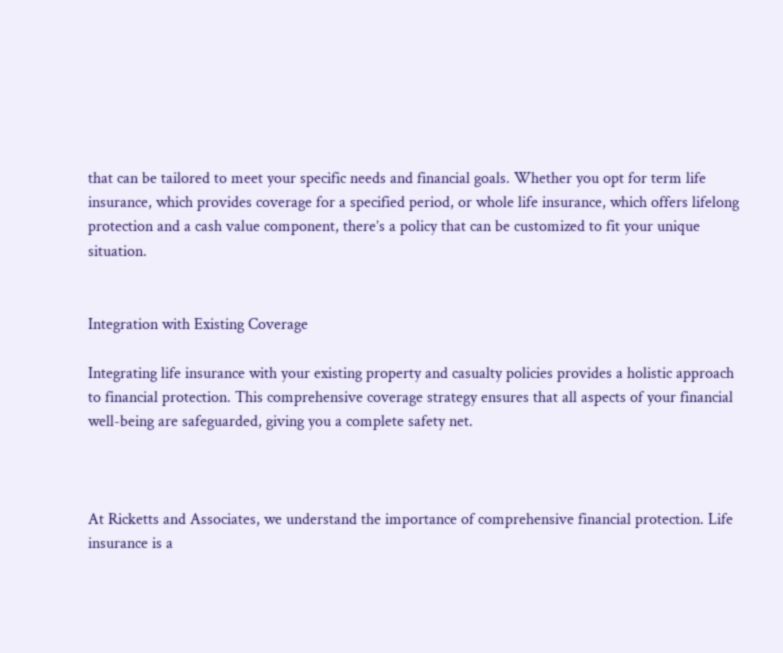that can be tailored to meet your specific needs and financial goals. Whether you opt for term life insurance, which provides coverage for a specified period, or whole life insurance, which offers lifelong protection and a cash value component, there’s a policy that can be customized to fit your unique situation.


Integration with Existing Coverage

Integrating life insurance with your existing property and casualty policies provides a holistic approach to financial protection. This comprehensive coverage strategy ensures that all aspects of your financial well-being are safeguarded, giving you a complete safety net.



At Ricketts and Associates, we understand the importance of comprehensive financial protection. Life insurance is a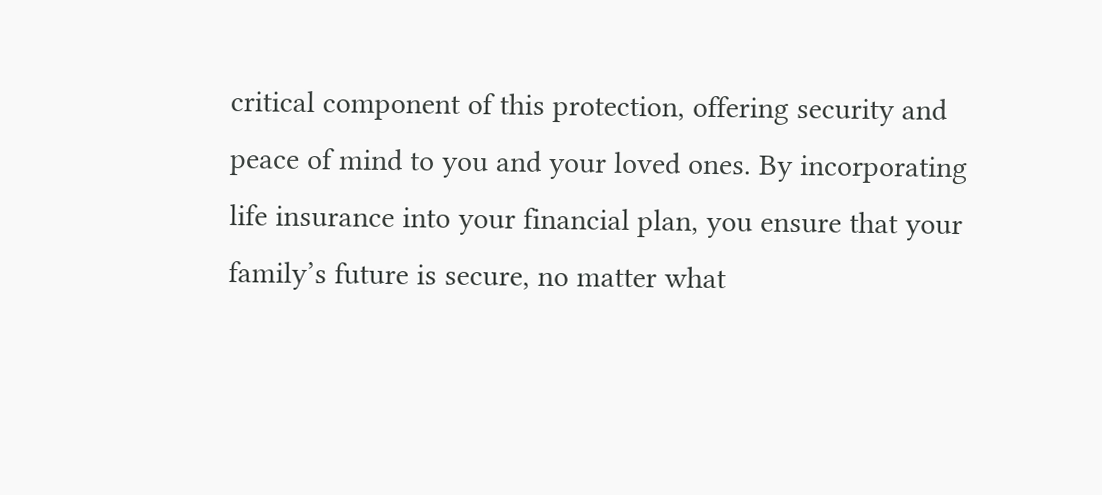critical component of this protection, offering security and peace of mind to you and your loved ones. By incorporating life insurance into your financial plan, you ensure that your family’s future is secure, no matter what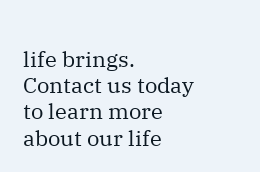life brings. Contact us today to learn more about our life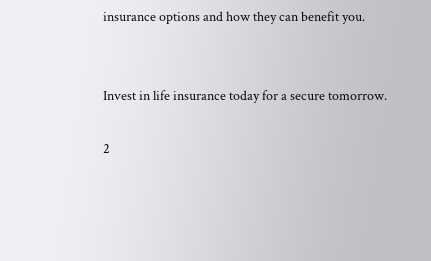insurance options and how they can benefit you.


Invest in life insurance today for a secure tomorrow.

2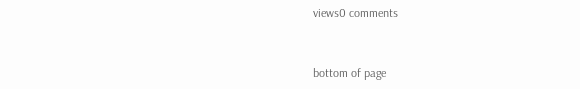views0 comments


bottom of page